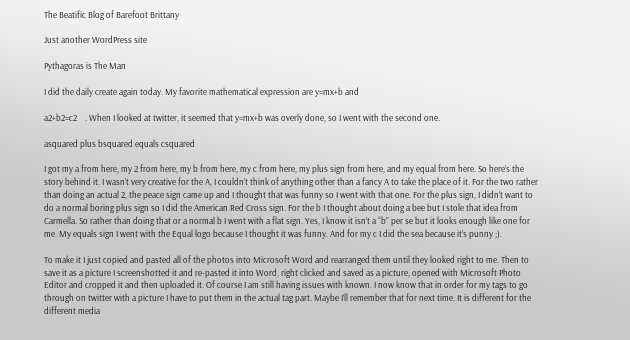The Beatific Blog of Barefoot Brittany

Just another WordPress site

Pythagoras is The Man

I did the daily create again today. My favorite mathematical expression are y=mx+b and

a2+b2=c2    . When I looked at twitter, it seemed that y=mx+b was overly done, so I went with the second one.

asquared plus bsquared equals csquared

I got my a from here, my 2 from here, my b from here, my c from here, my plus sign from here, and my equal from here. So here’s the story behind it. I wasn’t very creative for the A, I couldn’t think of anything other than a fancy A to take the place of it. For the two rather than doing an actual 2, the peace sign came up and I thought that was funny so I went with that one. For the plus sign, I didn’t want to do a normal boring plus sign so I did the American Red Cross sign. For the b I thought about doing a bee but I stole that idea from Carmella. So rather than doing that or a normal b I went with a flat sign. Yes, I know it isn’t a “b” per se but it looks enough like one for me. My equals sign I went with the Equal logo because I thought it was funny. And for my c I did the sea because it’s punny ;).

To make it I just copied and pasted all of the photos into Microsoft Word and rearranged them until they looked right to me. Then to save it as a picture I screenshotted it and re-pasted it into Word, right clicked and saved as a picture, opened with Microsoft Photo Editor and cropped it and then uploaded it. Of course I am still having issues with known. I now know that in order for my tags to go through on twitter with a picture I have to put them in the actual tag part. Maybe I’ll remember that for next time. It is different for the different media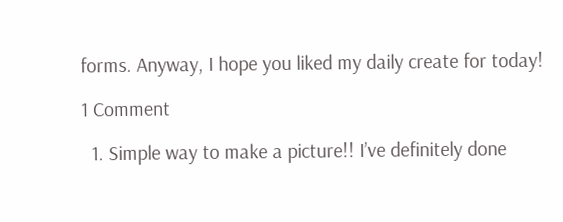forms. Anyway, I hope you liked my daily create for today!

1 Comment

  1. Simple way to make a picture!! I’ve definitely done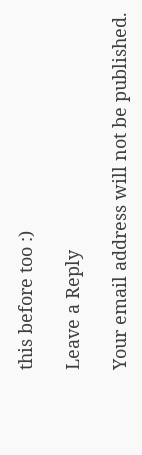this before too :)

Leave a Reply

Your email address will not be published.